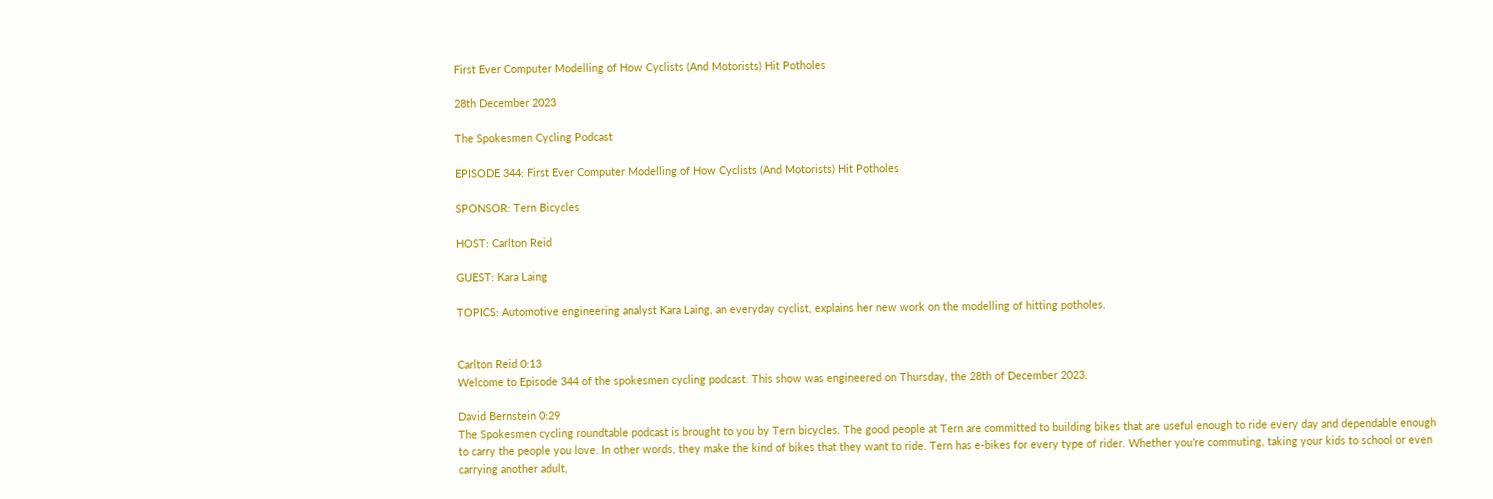First Ever Computer Modelling of How Cyclists (And Motorists) Hit Potholes

28th December 2023

The Spokesmen Cycling Podcast

EPISODE 344: First Ever Computer Modelling of How Cyclists (And Motorists) Hit Potholes

SPONSOR: Tern Bicycles

HOST: Carlton Reid

GUEST: Kara Laing

TOPICS: Automotive engineering analyst Kara Laing, an everyday cyclist, explains her new work on the modelling of hitting potholes.


Carlton Reid 0:13
Welcome to Episode 344 of the spokesmen cycling podcast. This show was engineered on Thursday, the 28th of December 2023.

David Bernstein 0:29
The Spokesmen cycling roundtable podcast is brought to you by Tern bicycles. The good people at Tern are committed to building bikes that are useful enough to ride every day and dependable enough to carry the people you love. In other words, they make the kind of bikes that they want to ride. Tern has e-bikes for every type of rider. Whether you’re commuting, taking your kids to school or even carrying another adult,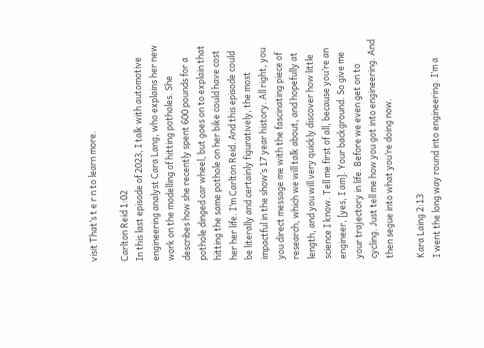visit That’s t e r n to learn more.

Carlton Reid 1:02
In this last episode of 2023, I talk with automotive engineering analyst Cara Lang, who explains her new work on the modelling of hitting potholes. She describes how she recently spent 600 pounds for a pothole dinged car wheel, but goes on to explain that hitting the same pothole on her bike could have cost her her life. I’m Carlton Reid. And this episode could be literally and certainly figuratively, the most impactful in the show’s 17 year history. All right, you you direct message me with the fascinating piece of research, which we will talk about, and hopefully at length, and you will very quickly discover how little science I know. Tell me first of all, because you’re an engineer, [yes, I am]. Your background. So give me your trajectory in life. Before we even get on to cycling. Just tell me how you got into engineering. And then segue into what you’re doing now.

Kara Laing 2:13
I went the long way round into engineering. I’m a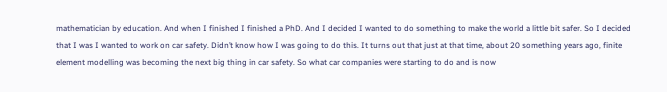mathematician by education. And when I finished I finished a PhD. And I decided I wanted to do something to make the world a little bit safer. So I decided that I was I wanted to work on car safety. Didn’t know how I was going to do this. It turns out that just at that time, about 20 something years ago, finite element modelling was becoming the next big thing in car safety. So what car companies were starting to do and is now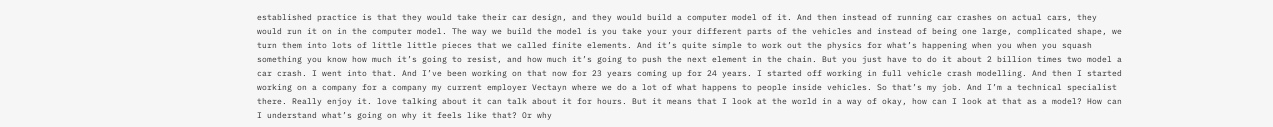established practice is that they would take their car design, and they would build a computer model of it. And then instead of running car crashes on actual cars, they would run it on in the computer model. The way we build the model is you take your your different parts of the vehicles and instead of being one large, complicated shape, we turn them into lots of little little pieces that we called finite elements. And it’s quite simple to work out the physics for what’s happening when you when you squash something you know how much it’s going to resist, and how much it’s going to push the next element in the chain. But you just have to do it about 2 billion times two model a car crash. I went into that. And I’ve been working on that now for 23 years coming up for 24 years. I started off working in full vehicle crash modelling. And then I started working on a company for a company my current employer Vectayn where we do a lot of what happens to people inside vehicles. So that’s my job. And I’m a technical specialist there. Really enjoy it. love talking about it can talk about it for hours. But it means that I look at the world in a way of okay, how can I look at that as a model? How can I understand what’s going on why it feels like that? Or why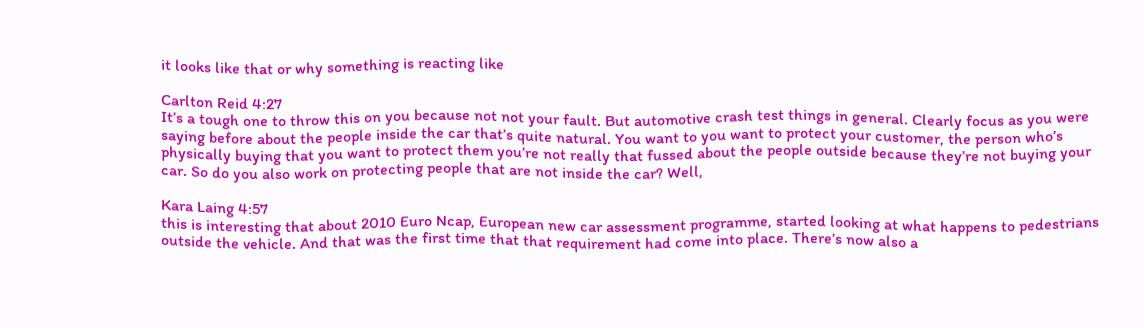it looks like that or why something is reacting like

Carlton Reid 4:27
It’s a tough one to throw this on you because not not your fault. But automotive crash test things in general. Clearly focus as you were saying before about the people inside the car that’s quite natural. You want to you want to protect your customer, the person who’s physically buying that you want to protect them you’re not really that fussed about the people outside because they’re not buying your car. So do you also work on protecting people that are not inside the car? Well,

Kara Laing 4:57
this is interesting that about 2010 Euro Ncap, European new car assessment programme, started looking at what happens to pedestrians outside the vehicle. And that was the first time that that requirement had come into place. There’s now also a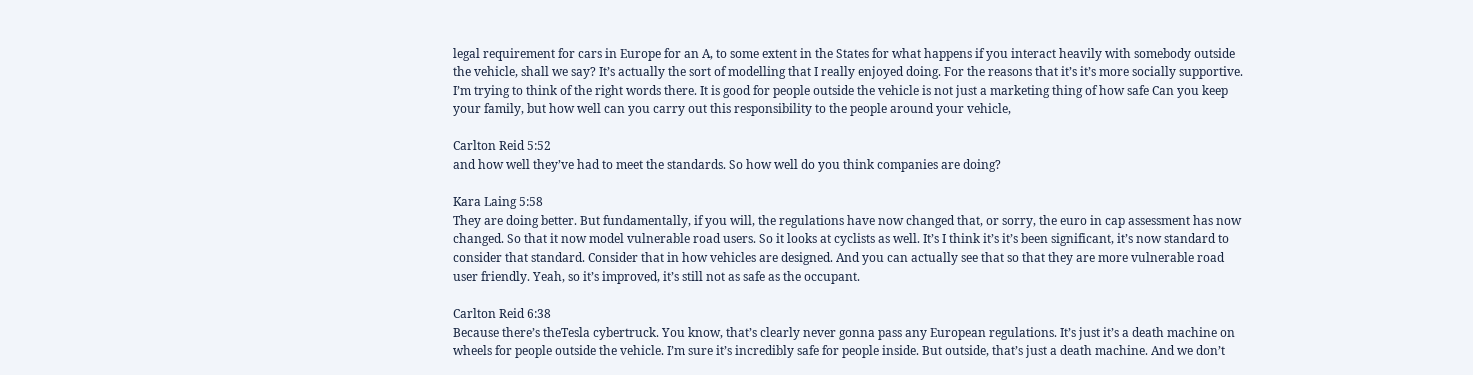legal requirement for cars in Europe for an A, to some extent in the States for what happens if you interact heavily with somebody outside the vehicle, shall we say? It’s actually the sort of modelling that I really enjoyed doing. For the reasons that it’s it’s more socially supportive. I’m trying to think of the right words there. It is good for people outside the vehicle is not just a marketing thing of how safe Can you keep your family, but how well can you carry out this responsibility to the people around your vehicle,

Carlton Reid 5:52
and how well they’ve had to meet the standards. So how well do you think companies are doing?

Kara Laing 5:58
They are doing better. But fundamentally, if you will, the regulations have now changed that, or sorry, the euro in cap assessment has now changed. So that it now model vulnerable road users. So it looks at cyclists as well. It’s I think it’s it’s been significant, it’s now standard to consider that standard. Consider that in how vehicles are designed. And you can actually see that so that they are more vulnerable road user friendly. Yeah, so it’s improved, it’s still not as safe as the occupant.

Carlton Reid 6:38
Because there’s theTesla cybertruck. You know, that’s clearly never gonna pass any European regulations. It’s just it’s a death machine on wheels for people outside the vehicle. I’m sure it’s incredibly safe for people inside. But outside, that’s just a death machine. And we don’t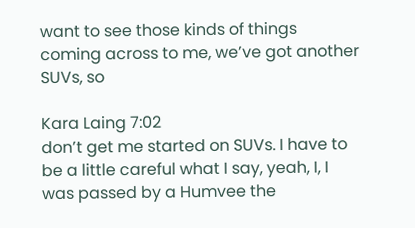want to see those kinds of things coming across to me, we’ve got another SUVs, so

Kara Laing 7:02
don’t get me started on SUVs. I have to be a little careful what I say, yeah, I, I was passed by a Humvee the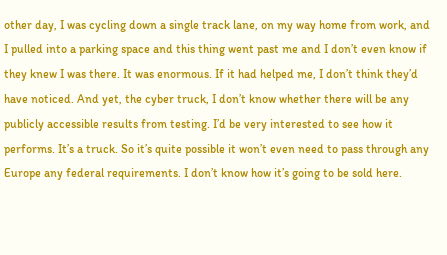other day, I was cycling down a single track lane, on my way home from work, and I pulled into a parking space and this thing went past me and I don’t even know if they knew I was there. It was enormous. If it had helped me, I don’t think they’d have noticed. And yet, the cyber truck, I don’t know whether there will be any publicly accessible results from testing. I’d be very interested to see how it performs. It’s a truck. So it’s quite possible it won’t even need to pass through any Europe any federal requirements. I don’t know how it’s going to be sold here.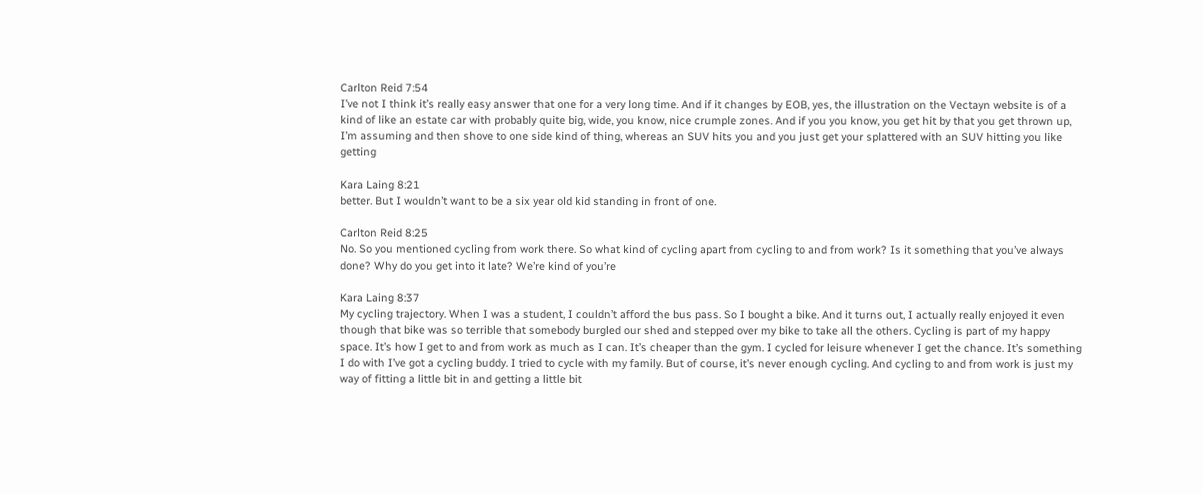Carlton Reid 7:54
I’ve not I think it’s really easy answer that one for a very long time. And if it changes by EOB, yes, the illustration on the Vectayn website is of a kind of like an estate car with probably quite big, wide, you know, nice crumple zones. And if you you know, you get hit by that you get thrown up, I’m assuming and then shove to one side kind of thing, whereas an SUV hits you and you just get your splattered with an SUV hitting you like getting

Kara Laing 8:21
better. But I wouldn’t want to be a six year old kid standing in front of one.

Carlton Reid 8:25
No. So you mentioned cycling from work there. So what kind of cycling apart from cycling to and from work? Is it something that you’ve always done? Why do you get into it late? We’re kind of you’re

Kara Laing 8:37
My cycling trajectory. When I was a student, I couldn’t afford the bus pass. So I bought a bike. And it turns out, I actually really enjoyed it even though that bike was so terrible that somebody burgled our shed and stepped over my bike to take all the others. Cycling is part of my happy space. It’s how I get to and from work as much as I can. It’s cheaper than the gym. I cycled for leisure whenever I get the chance. It’s something I do with I’ve got a cycling buddy. I tried to cycle with my family. But of course, it’s never enough cycling. And cycling to and from work is just my way of fitting a little bit in and getting a little bit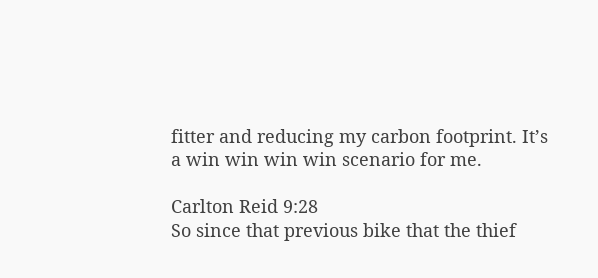fitter and reducing my carbon footprint. It’s a win win win win scenario for me.

Carlton Reid 9:28
So since that previous bike that the thief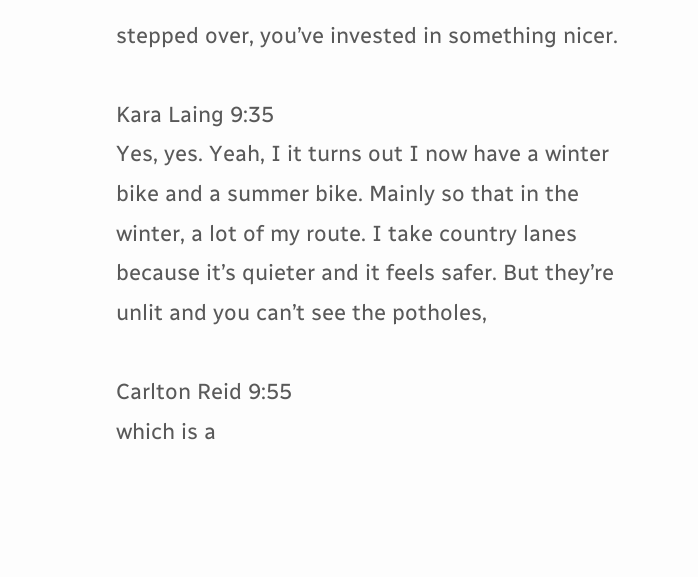stepped over, you’ve invested in something nicer.

Kara Laing 9:35
Yes, yes. Yeah, I it turns out I now have a winter bike and a summer bike. Mainly so that in the winter, a lot of my route. I take country lanes because it’s quieter and it feels safer. But they’re unlit and you can’t see the potholes,

Carlton Reid 9:55
which is a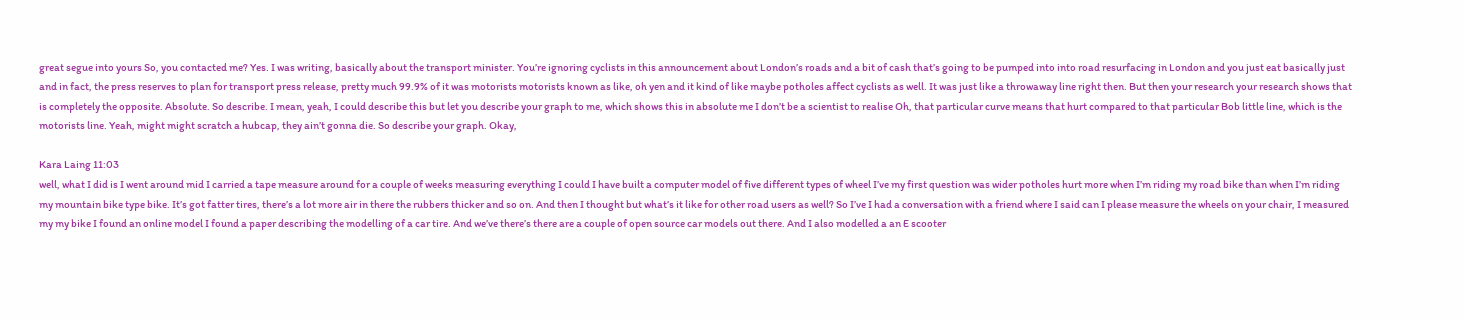great segue into yours So, you contacted me? Yes. I was writing, basically about the transport minister. You’re ignoring cyclists in this announcement about London’s roads and a bit of cash that’s going to be pumped into into road resurfacing in London and you just eat basically just and in fact, the press reserves to plan for transport press release, pretty much 99.9% of it was motorists motorists known as like, oh yen and it kind of like maybe potholes affect cyclists as well. It was just like a throwaway line right then. But then your research your research shows that is completely the opposite. Absolute. So describe. I mean, yeah, I could describe this but let you describe your graph to me, which shows this in absolute me I don’t be a scientist to realise Oh, that particular curve means that hurt compared to that particular Bob little line, which is the motorists line. Yeah, might might scratch a hubcap, they ain’t gonna die. So describe your graph. Okay,

Kara Laing 11:03
well, what I did is I went around mid I carried a tape measure around for a couple of weeks measuring everything I could I have built a computer model of five different types of wheel I’ve my first question was wider potholes hurt more when I’m riding my road bike than when I’m riding my mountain bike type bike. It’s got fatter tires, there’s a lot more air in there the rubbers thicker and so on. And then I thought but what’s it like for other road users as well? So I’ve I had a conversation with a friend where I said can I please measure the wheels on your chair, I measured my my bike I found an online model I found a paper describing the modelling of a car tire. And we’ve there’s there are a couple of open source car models out there. And I also modelled a an E scooter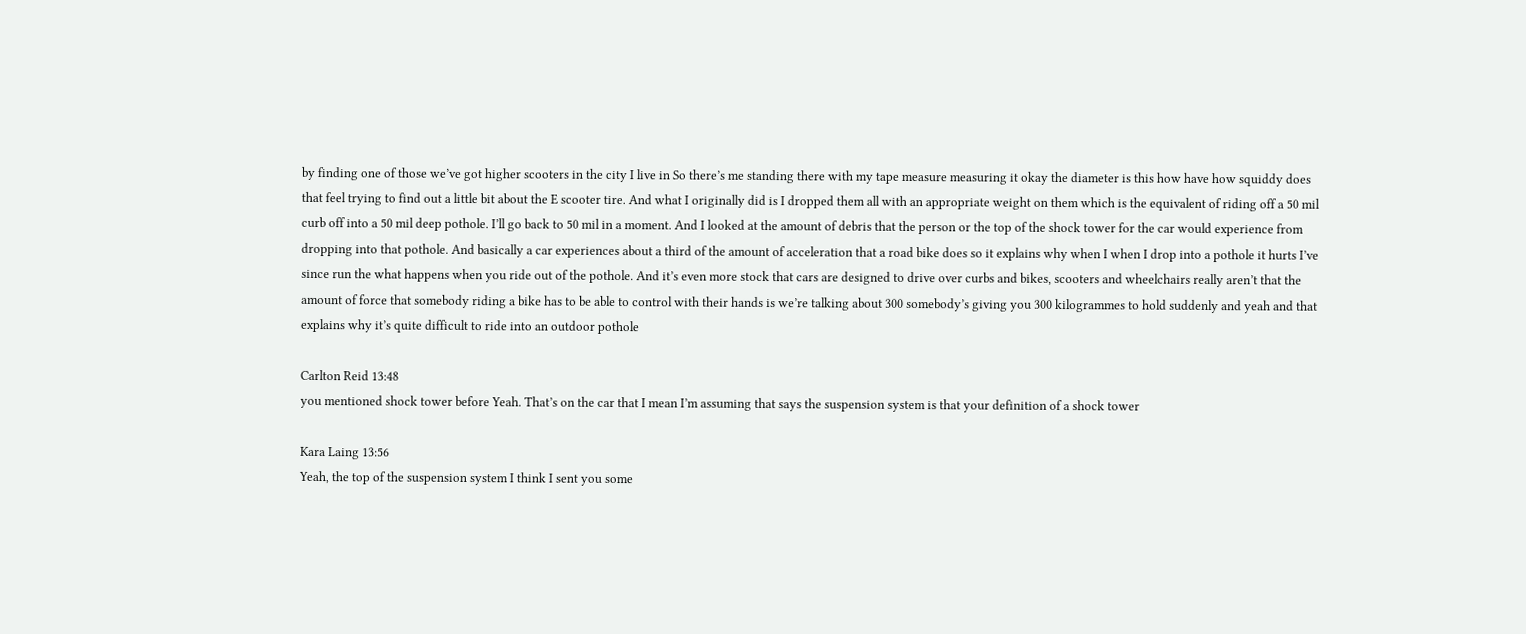by finding one of those we’ve got higher scooters in the city I live in So there’s me standing there with my tape measure measuring it okay the diameter is this how have how squiddy does that feel trying to find out a little bit about the E scooter tire. And what I originally did is I dropped them all with an appropriate weight on them which is the equivalent of riding off a 50 mil curb off into a 50 mil deep pothole. I’ll go back to 50 mil in a moment. And I looked at the amount of debris that the person or the top of the shock tower for the car would experience from dropping into that pothole. And basically a car experiences about a third of the amount of acceleration that a road bike does so it explains why when I when I drop into a pothole it hurts I’ve since run the what happens when you ride out of the pothole. And it’s even more stock that cars are designed to drive over curbs and bikes, scooters and wheelchairs really aren’t that the amount of force that somebody riding a bike has to be able to control with their hands is we’re talking about 300 somebody’s giving you 300 kilogrammes to hold suddenly and yeah and that explains why it’s quite difficult to ride into an outdoor pothole

Carlton Reid 13:48
you mentioned shock tower before Yeah. That’s on the car that I mean I’m assuming that says the suspension system is that your definition of a shock tower

Kara Laing 13:56
Yeah, the top of the suspension system I think I sent you some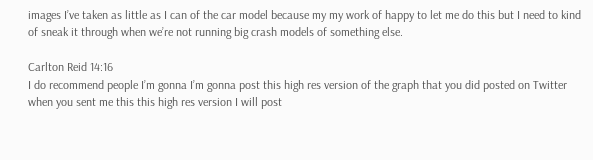images I’ve taken as little as I can of the car model because my my work of happy to let me do this but I need to kind of sneak it through when we’re not running big crash models of something else.

Carlton Reid 14:16
I do recommend people I’m gonna I’m gonna post this high res version of the graph that you did posted on Twitter when you sent me this this high res version I will post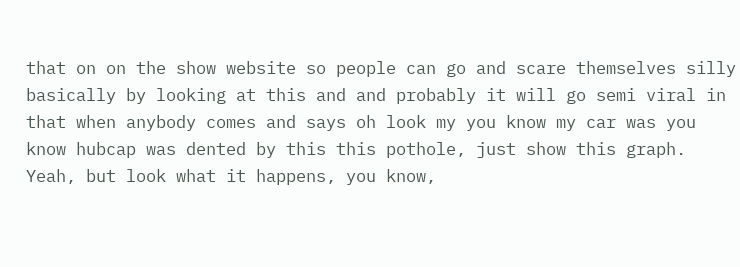that on on the show website so people can go and scare themselves silly basically by looking at this and and probably it will go semi viral in that when anybody comes and says oh look my you know my car was you know hubcap was dented by this this pothole, just show this graph. Yeah, but look what it happens, you know,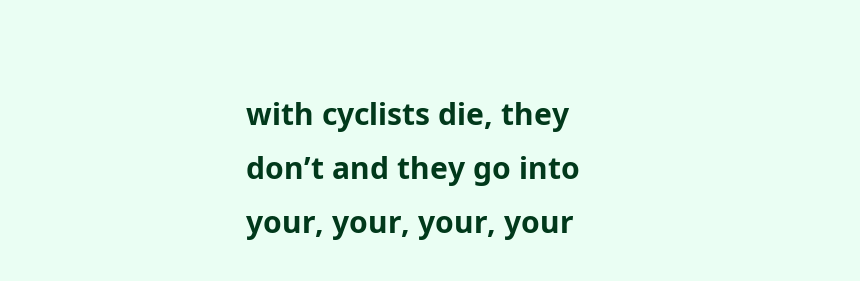with cyclists die, they don’t and they go into your, your, your, your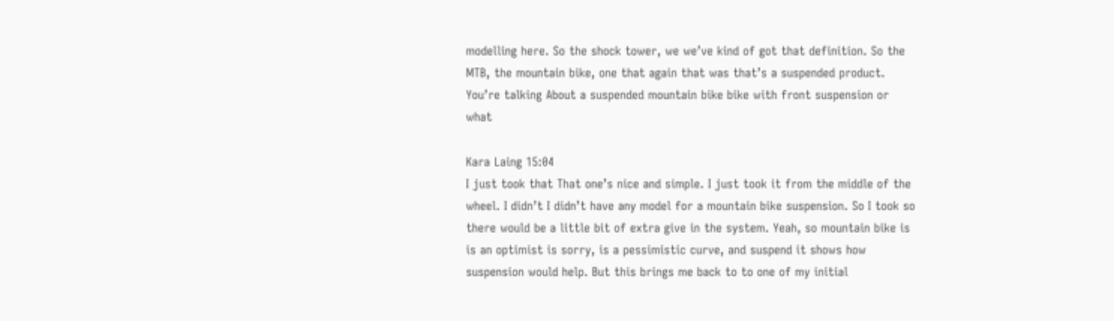modelling here. So the shock tower, we we’ve kind of got that definition. So the MTB, the mountain bike, one that again that was that’s a suspended product. You’re talking About a suspended mountain bike bike with front suspension or what

Kara Laing 15:04
I just took that That one’s nice and simple. I just took it from the middle of the wheel. I didn’t I didn’t have any model for a mountain bike suspension. So I took so there would be a little bit of extra give in the system. Yeah, so mountain bike is is an optimist is sorry, is a pessimistic curve, and suspend it shows how suspension would help. But this brings me back to to one of my initial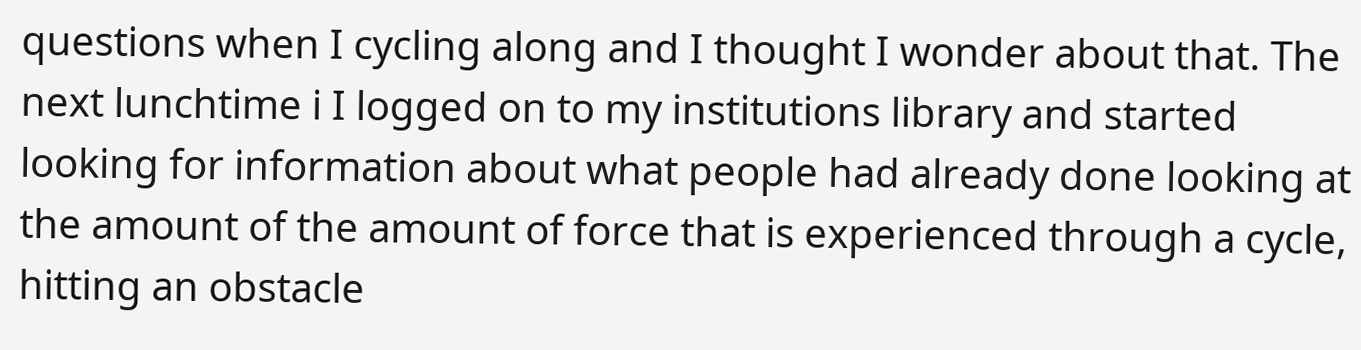questions when I cycling along and I thought I wonder about that. The next lunchtime i I logged on to my institutions library and started looking for information about what people had already done looking at the amount of the amount of force that is experienced through a cycle, hitting an obstacle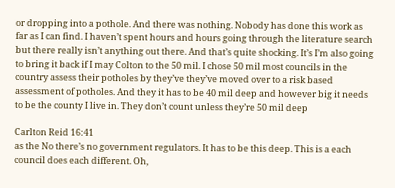or dropping into a pothole. And there was nothing. Nobody has done this work as far as I can find. I haven’t spent hours and hours going through the literature search but there really isn’t anything out there. And that’s quite shocking. It’s I’m also going to bring it back if I may Colton to the 50 mil. I chose 50 mil most councils in the country assess their potholes by they’ve they’ve moved over to a risk based assessment of potholes. And they it has to be 40 mil deep and however big it needs to be the county I live in. They don’t count unless they’re 50 mil deep

Carlton Reid 16:41
as the No there’s no government regulators. It has to be this deep. This is a each council does each different. Oh,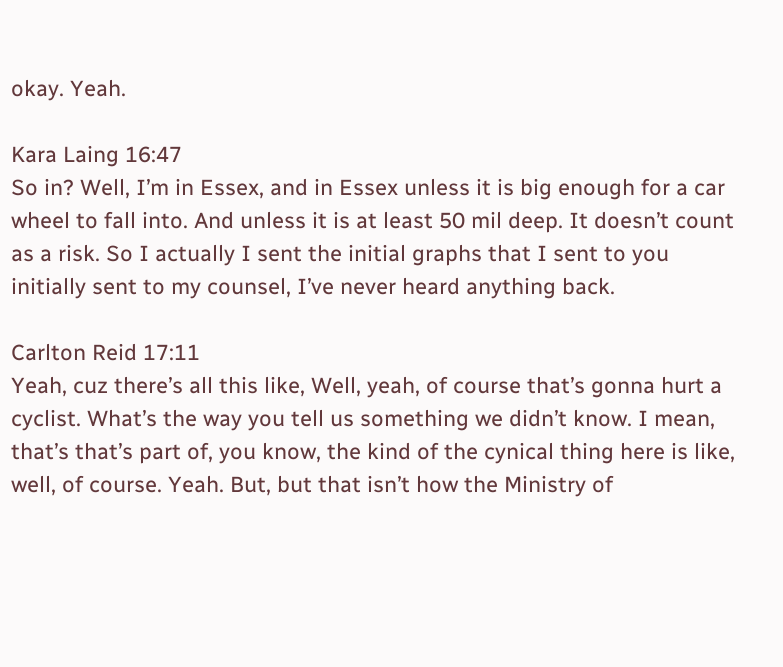okay. Yeah.

Kara Laing 16:47
So in? Well, I’m in Essex, and in Essex unless it is big enough for a car wheel to fall into. And unless it is at least 50 mil deep. It doesn’t count as a risk. So I actually I sent the initial graphs that I sent to you initially sent to my counsel, I’ve never heard anything back.

Carlton Reid 17:11
Yeah, cuz there’s all this like, Well, yeah, of course that’s gonna hurt a cyclist. What’s the way you tell us something we didn’t know. I mean, that’s that’s part of, you know, the kind of the cynical thing here is like, well, of course. Yeah. But, but that isn’t how the Ministry of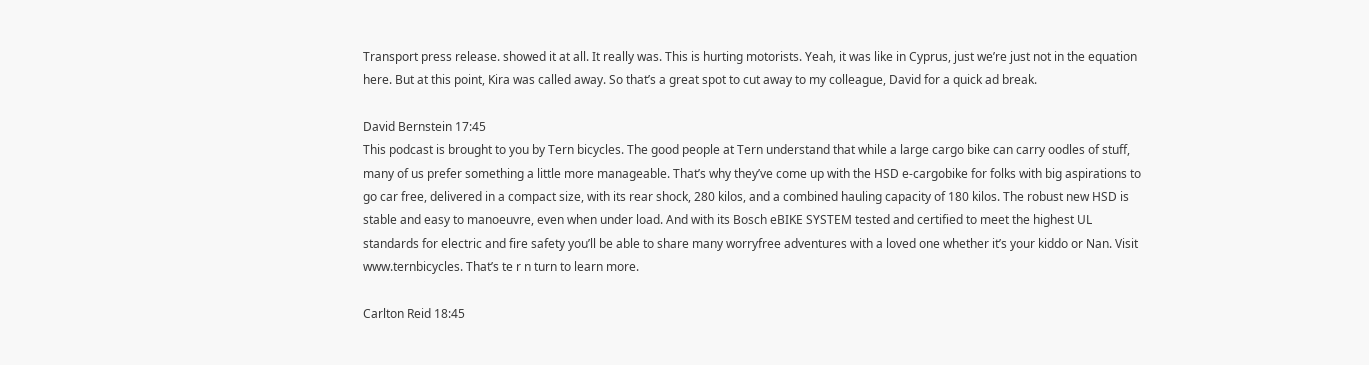Transport press release. showed it at all. It really was. This is hurting motorists. Yeah, it was like in Cyprus, just we’re just not in the equation here. But at this point, Kira was called away. So that’s a great spot to cut away to my colleague, David for a quick ad break.

David Bernstein 17:45
This podcast is brought to you by Tern bicycles. The good people at Tern understand that while a large cargo bike can carry oodles of stuff, many of us prefer something a little more manageable. That’s why they’ve come up with the HSD e-cargobike for folks with big aspirations to go car free, delivered in a compact size, with its rear shock, 280 kilos, and a combined hauling capacity of 180 kilos. The robust new HSD is stable and easy to manoeuvre, even when under load. And with its Bosch eBIKE SYSTEM tested and certified to meet the highest UL standards for electric and fire safety you’ll be able to share many worryfree adventures with a loved one whether it’s your kiddo or Nan. Visit www.ternbicycles. That’s te r n turn to learn more.

Carlton Reid 18:45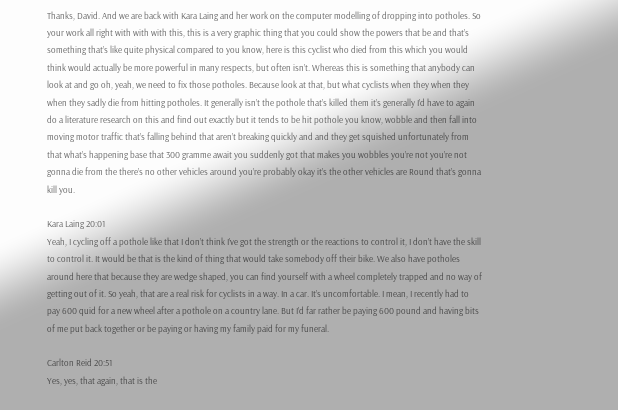Thanks, David. And we are back with Kara Laing and her work on the computer modelling of dropping into potholes. So your work all right with with with this, this is a very graphic thing that you could show the powers that be and that’s something that’s like quite physical compared to you know, here is this cyclist who died from this which you would think would actually be more powerful in many respects, but often isn’t. Whereas this is something that anybody can look at and go oh, yeah, we need to fix those potholes. Because look at that, but what cyclists when they when they when they sadly die from hitting potholes. It generally isn’t the pothole that’s killed them it’s generally I’d have to again do a literature research on this and find out exactly but it tends to be hit pothole you know, wobble and then fall into moving motor traffic that’s falling behind that aren’t breaking quickly and and they get squished unfortunately from that what’s happening base that 300 gramme await you suddenly got that makes you wobbles you’re not you’re not gonna die from the there’s no other vehicles around you’re probably okay it’s the other vehicles are Round that’s gonna kill you.

Kara Laing 20:01
Yeah, I cycling off a pothole like that I don’t think I’ve got the strength or the reactions to control it, I don’t have the skill to control it. It would be that is the kind of thing that would take somebody off their bike. We also have potholes around here that because they are wedge shaped, you can find yourself with a wheel completely trapped and no way of getting out of it. So yeah, that are a real risk for cyclists in a way. In a car. It’s uncomfortable. I mean, I recently had to pay 600 quid for a new wheel after a pothole on a country lane. But I’d far rather be paying 600 pound and having bits of me put back together or be paying or having my family paid for my funeral.

Carlton Reid 20:51
Yes, yes, that again, that is the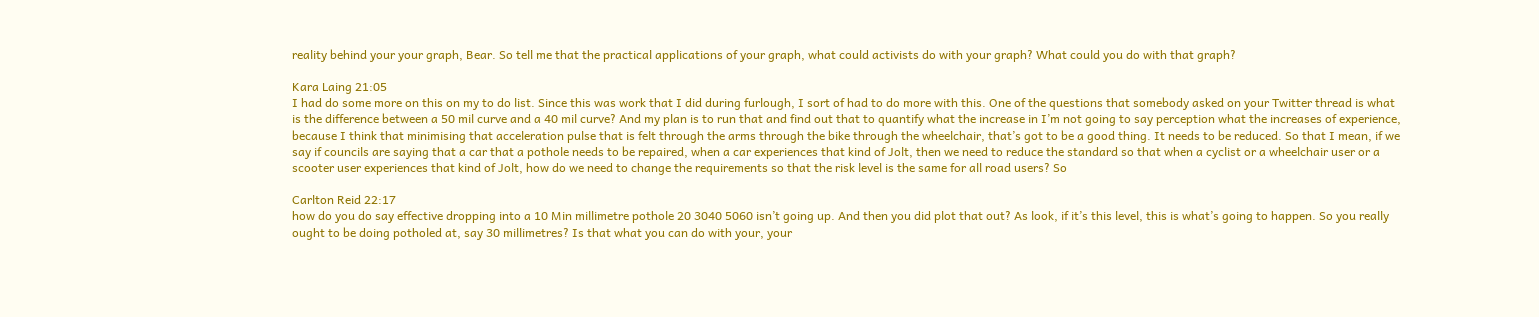reality behind your your graph, Bear. So tell me that the practical applications of your graph, what could activists do with your graph? What could you do with that graph?

Kara Laing 21:05
I had do some more on this on my to do list. Since this was work that I did during furlough, I sort of had to do more with this. One of the questions that somebody asked on your Twitter thread is what is the difference between a 50 mil curve and a 40 mil curve? And my plan is to run that and find out that to quantify what the increase in I’m not going to say perception what the increases of experience, because I think that minimising that acceleration pulse that is felt through the arms through the bike through the wheelchair, that’s got to be a good thing. It needs to be reduced. So that I mean, if we say if councils are saying that a car that a pothole needs to be repaired, when a car experiences that kind of Jolt, then we need to reduce the standard so that when a cyclist or a wheelchair user or a scooter user experiences that kind of Jolt, how do we need to change the requirements so that the risk level is the same for all road users? So

Carlton Reid 22:17
how do you do say effective dropping into a 10 Min millimetre pothole 20 3040 5060 isn’t going up. And then you did plot that out? As look, if it’s this level, this is what’s going to happen. So you really ought to be doing potholed at, say 30 millimetres? Is that what you can do with your, your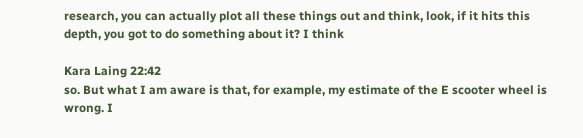research, you can actually plot all these things out and think, look, if it hits this depth, you got to do something about it? I think

Kara Laing 22:42
so. But what I am aware is that, for example, my estimate of the E scooter wheel is wrong. I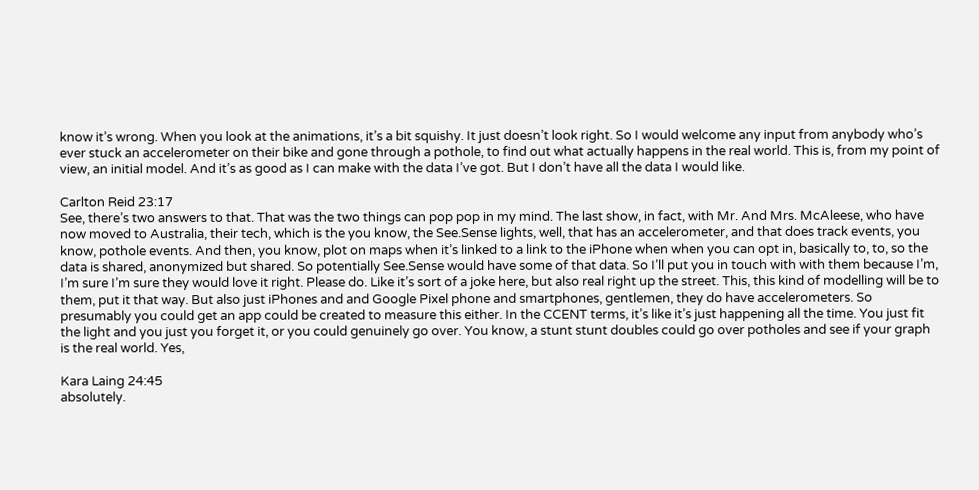know it’s wrong. When you look at the animations, it’s a bit squishy. It just doesn’t look right. So I would welcome any input from anybody who’s ever stuck an accelerometer on their bike and gone through a pothole, to find out what actually happens in the real world. This is, from my point of view, an initial model. And it’s as good as I can make with the data I’ve got. But I don’t have all the data I would like.

Carlton Reid 23:17
See, there’s two answers to that. That was the two things can pop pop in my mind. The last show, in fact, with Mr. And Mrs. McAleese, who have now moved to Australia, their tech, which is the you know, the See.Sense lights, well, that has an accelerometer, and that does track events, you know, pothole events. And then, you know, plot on maps when it’s linked to a link to the iPhone when when you can opt in, basically to, to, so the data is shared, anonymized but shared. So potentially See.Sense would have some of that data. So I’ll put you in touch with with them because I’m, I’m sure I’m sure they would love it right. Please do. Like it’s sort of a joke here, but also real right up the street. This, this kind of modelling will be to them, put it that way. But also just iPhones and and Google Pixel phone and smartphones, gentlemen, they do have accelerometers. So presumably you could get an app could be created to measure this either. In the CCENT terms, it’s like it’s just happening all the time. You just fit the light and you just you forget it, or you could genuinely go over. You know, a stunt stunt doubles could go over potholes and see if your graph is the real world. Yes,

Kara Laing 24:45
absolutely.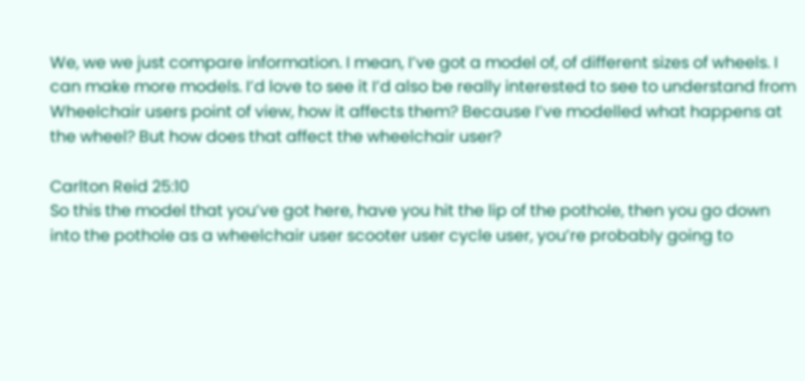We, we we just compare information. I mean, I’ve got a model of, of different sizes of wheels. I can make more models. I’d love to see it I’d also be really interested to see to understand from Wheelchair users point of view, how it affects them? Because I’ve modelled what happens at the wheel? But how does that affect the wheelchair user?

Carlton Reid 25:10
So this the model that you’ve got here, have you hit the lip of the pothole, then you go down into the pothole as a wheelchair user scooter user cycle user, you’re probably going to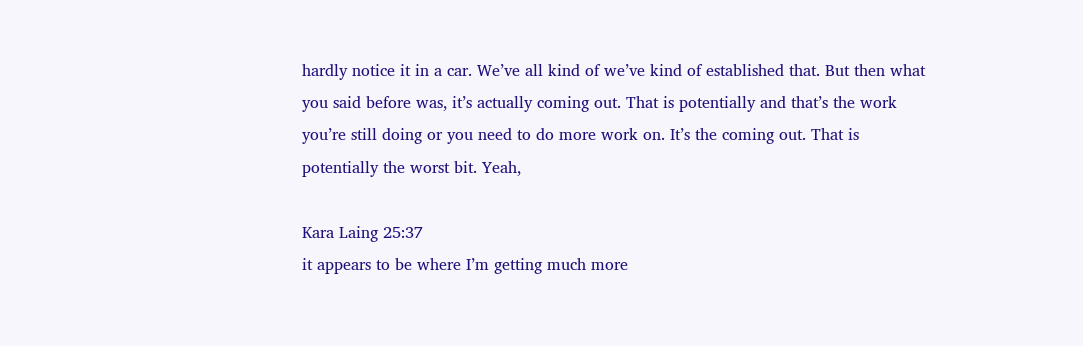hardly notice it in a car. We’ve all kind of we’ve kind of established that. But then what you said before was, it’s actually coming out. That is potentially and that’s the work you’re still doing or you need to do more work on. It’s the coming out. That is potentially the worst bit. Yeah,

Kara Laing 25:37
it appears to be where I’m getting much more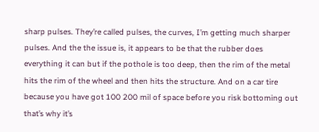sharp pulses. They’re called pulses, the curves, I’m getting much sharper pulses. And the the issue is, it appears to be that the rubber does everything it can but if the pothole is too deep, then the rim of the metal hits the rim of the wheel and then hits the structure. And on a car tire because you have got 100 200 mil of space before you risk bottoming out that’s why it’s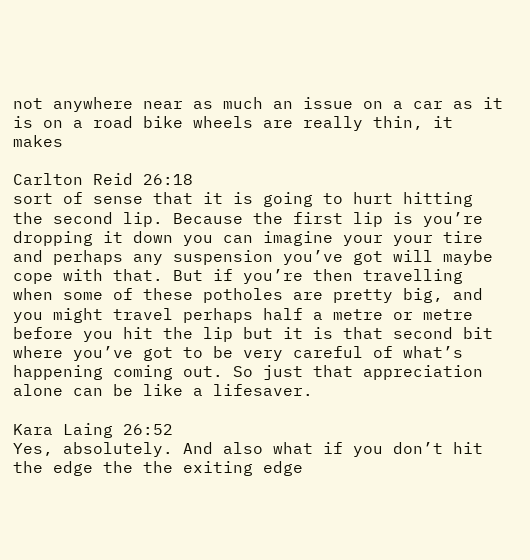not anywhere near as much an issue on a car as it is on a road bike wheels are really thin, it makes

Carlton Reid 26:18
sort of sense that it is going to hurt hitting the second lip. Because the first lip is you’re dropping it down you can imagine your your tire and perhaps any suspension you’ve got will maybe cope with that. But if you’re then travelling when some of these potholes are pretty big, and you might travel perhaps half a metre or metre before you hit the lip but it is that second bit where you’ve got to be very careful of what’s happening coming out. So just that appreciation alone can be like a lifesaver.

Kara Laing 26:52
Yes, absolutely. And also what if you don’t hit the edge the the exiting edge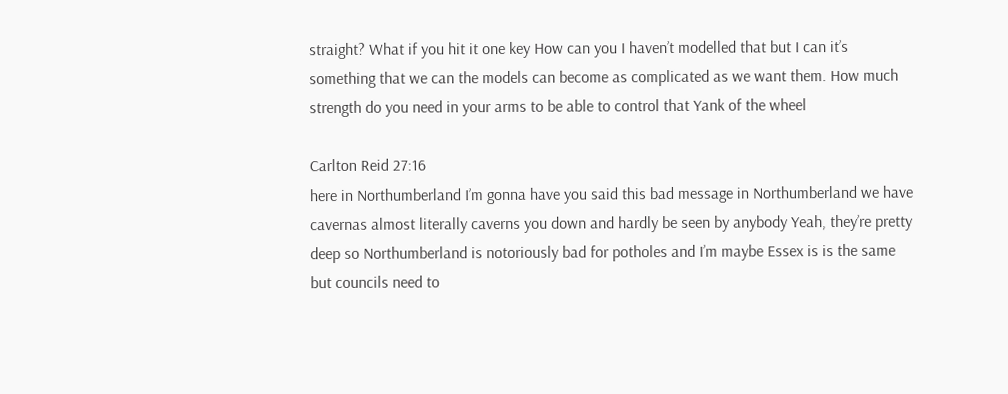straight? What if you hit it one key How can you I haven’t modelled that but I can it’s something that we can the models can become as complicated as we want them. How much strength do you need in your arms to be able to control that Yank of the wheel

Carlton Reid 27:16
here in Northumberland I’m gonna have you said this bad message in Northumberland we have cavernas almost literally caverns you down and hardly be seen by anybody Yeah, they’re pretty deep so Northumberland is notoriously bad for potholes and I’m maybe Essex is is the same but councils need to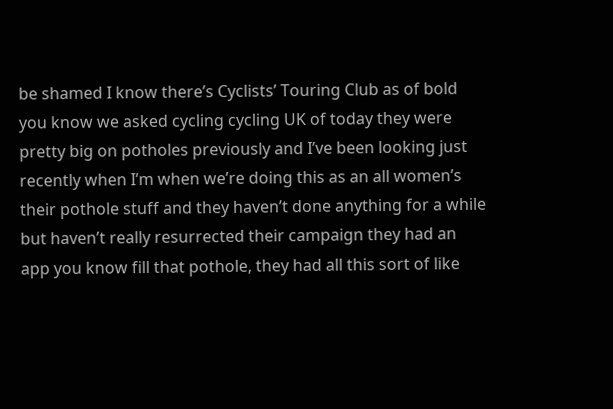be shamed I know there’s Cyclists’ Touring Club as of bold you know we asked cycling cycling UK of today they were pretty big on potholes previously and I’ve been looking just recently when I’m when we’re doing this as an all women’s their pothole stuff and they haven’t done anything for a while but haven’t really resurrected their campaign they had an app you know fill that pothole, they had all this sort of like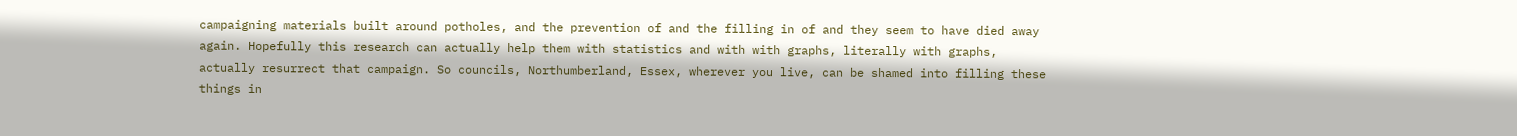campaigning materials built around potholes, and the prevention of and the filling in of and they seem to have died away again. Hopefully this research can actually help them with statistics and with with graphs, literally with graphs, actually resurrect that campaign. So councils, Northumberland, Essex, wherever you live, can be shamed into filling these things in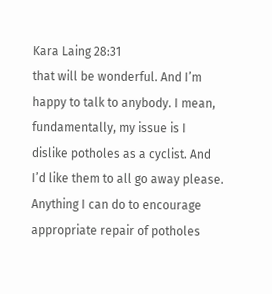Kara Laing 28:31
that will be wonderful. And I’m happy to talk to anybody. I mean, fundamentally, my issue is I dislike potholes as a cyclist. And I’d like them to all go away please. Anything I can do to encourage appropriate repair of potholes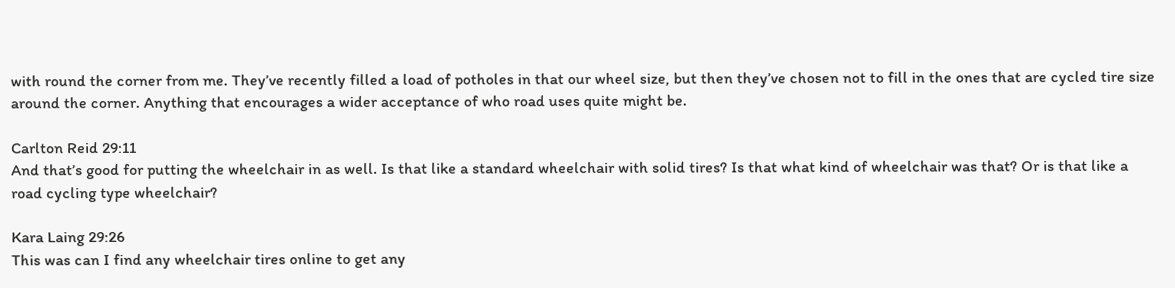with round the corner from me. They’ve recently filled a load of potholes in that our wheel size, but then they’ve chosen not to fill in the ones that are cycled tire size around the corner. Anything that encourages a wider acceptance of who road uses quite might be.

Carlton Reid 29:11
And that’s good for putting the wheelchair in as well. Is that like a standard wheelchair with solid tires? Is that what kind of wheelchair was that? Or is that like a road cycling type wheelchair?

Kara Laing 29:26
This was can I find any wheelchair tires online to get any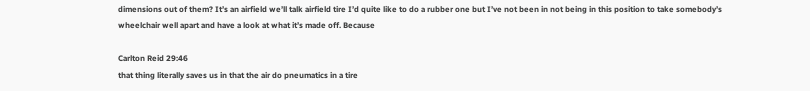dimensions out of them? It’s an airfield we’ll talk airfield tire I’d quite like to do a rubber one but I’ve not been in not being in this position to take somebody’s wheelchair well apart and have a look at what it’s made off. Because

Carlton Reid 29:46
that thing literally saves us in that the air do pneumatics in a tire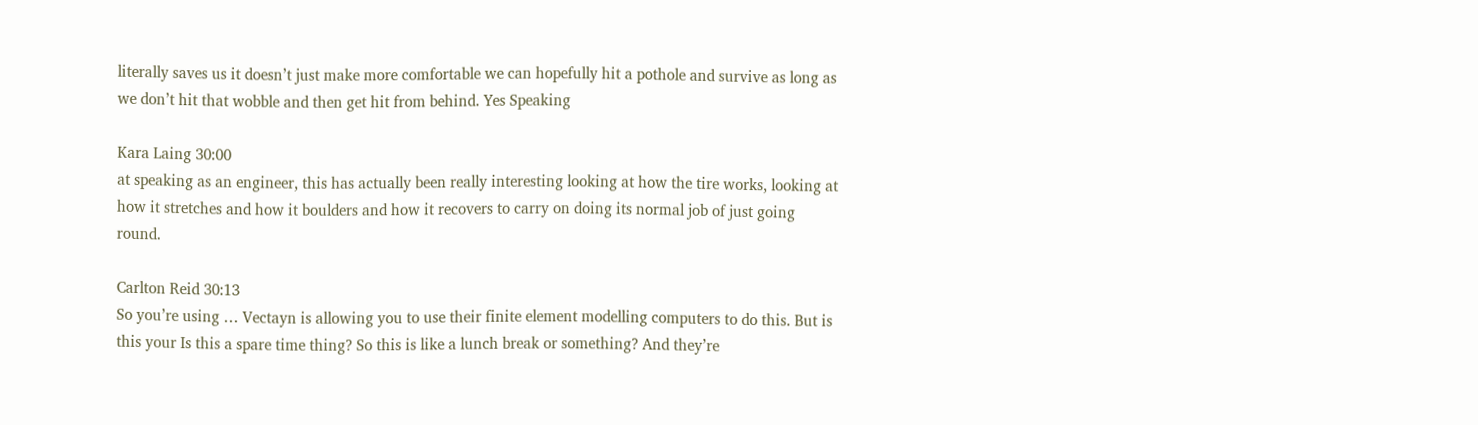literally saves us it doesn’t just make more comfortable we can hopefully hit a pothole and survive as long as we don’t hit that wobble and then get hit from behind. Yes Speaking

Kara Laing 30:00
at speaking as an engineer, this has actually been really interesting looking at how the tire works, looking at how it stretches and how it boulders and how it recovers to carry on doing its normal job of just going round.

Carlton Reid 30:13
So you’re using … Vectayn is allowing you to use their finite element modelling computers to do this. But is this your Is this a spare time thing? So this is like a lunch break or something? And they’re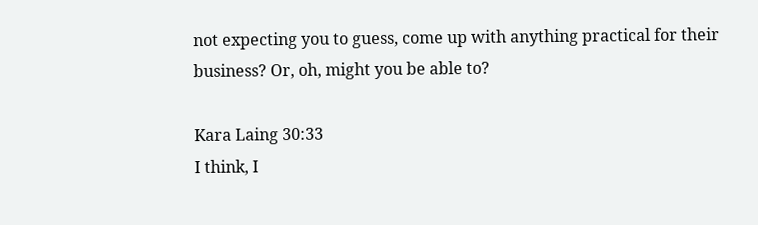not expecting you to guess, come up with anything practical for their business? Or, oh, might you be able to?

Kara Laing 30:33
I think, I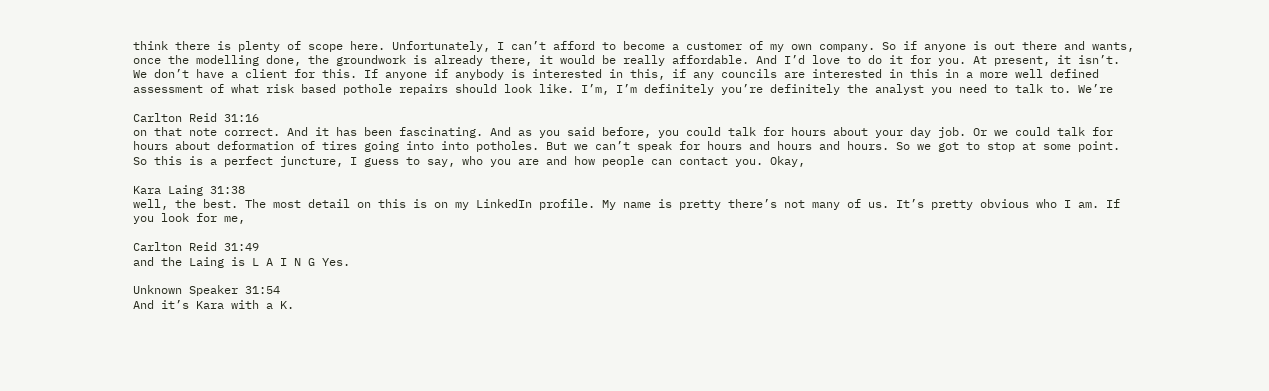think there is plenty of scope here. Unfortunately, I can’t afford to become a customer of my own company. So if anyone is out there and wants, once the modelling done, the groundwork is already there, it would be really affordable. And I’d love to do it for you. At present, it isn’t. We don’t have a client for this. If anyone if anybody is interested in this, if any councils are interested in this in a more well defined assessment of what risk based pothole repairs should look like. I’m, I’m definitely you’re definitely the analyst you need to talk to. We’re

Carlton Reid 31:16
on that note correct. And it has been fascinating. And as you said before, you could talk for hours about your day job. Or we could talk for hours about deformation of tires going into into potholes. But we can’t speak for hours and hours and hours. So we got to stop at some point. So this is a perfect juncture, I guess to say, who you are and how people can contact you. Okay,

Kara Laing 31:38
well, the best. The most detail on this is on my LinkedIn profile. My name is pretty there’s not many of us. It’s pretty obvious who I am. If you look for me,

Carlton Reid 31:49
and the Laing is L A I N G Yes.

Unknown Speaker 31:54
And it’s Kara with a K.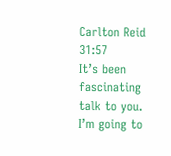Carlton Reid 31:57
It’s been fascinating talk to you. I’m going to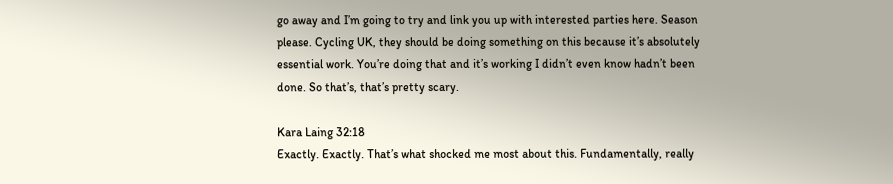go away and I’m going to try and link you up with interested parties here. Season please. Cycling UK, they should be doing something on this because it’s absolutely essential work. You’re doing that and it’s working I didn’t even know hadn’t been done. So that’s, that’s pretty scary.

Kara Laing 32:18
Exactly. Exactly. That’s what shocked me most about this. Fundamentally, really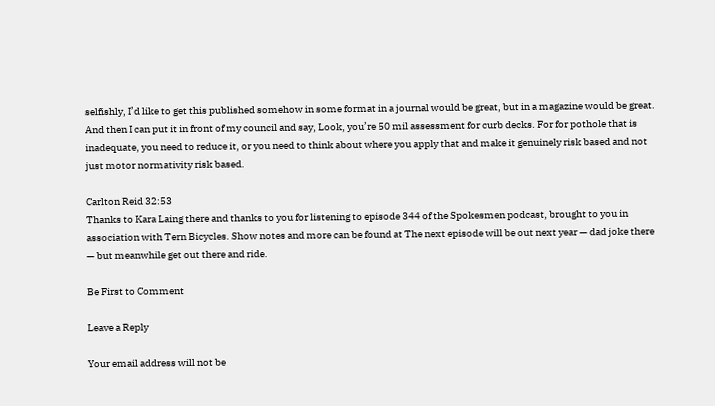selfishly, I’d like to get this published somehow in some format in a journal would be great, but in a magazine would be great. And then I can put it in front of my council and say, Look, you’re 50 mil assessment for curb decks. For for pothole that is inadequate, you need to reduce it, or you need to think about where you apply that and make it genuinely risk based and not just motor normativity risk based.

Carlton Reid 32:53
Thanks to Kara Laing there and thanks to you for listening to episode 344 of the Spokesmen podcast, brought to you in association with Tern Bicycles. Show notes and more can be found at The next episode will be out next year — dad joke there — but meanwhile get out there and ride.

Be First to Comment

Leave a Reply

Your email address will not be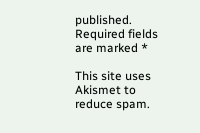published. Required fields are marked *

This site uses Akismet to reduce spam.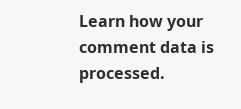Learn how your comment data is processed.